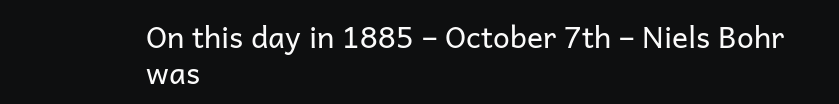On this day in 1885 – October 7th – Niels Bohr was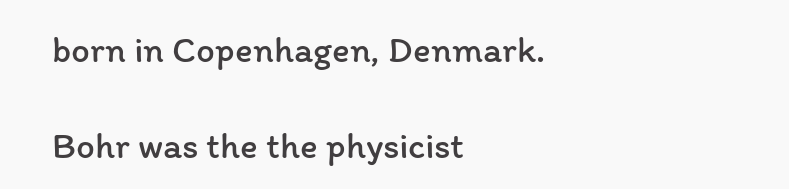born in Copenhagen, Denmark.

Bohr was the the physicist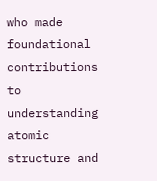who made foundational contributions to understanding atomic structure and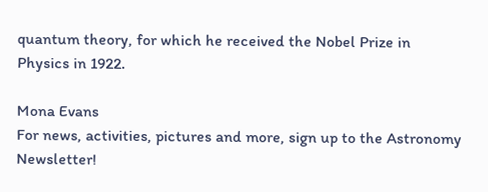quantum theory, for which he received the Nobel Prize in Physics in 1922.

Mona Evans
For news, activities, pictures and more, sign up to the Astronomy Newsletter!